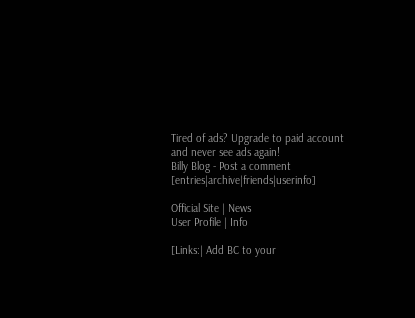Tired of ads? Upgrade to paid account and never see ads again!
Billy Blog - Post a comment [entries|archive|friends|userinfo]

Official Site | News
User Profile | Info

[Links:| Add BC to your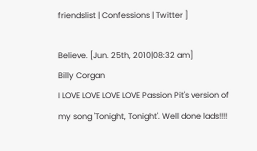friendslist | Confessions | Twitter ]

Believe. [Jun. 25th, 2010|08:32 am]
Billy Corgan
I LOVE LOVE LOVE LOVE Passion Pit's version of my song 'Tonight, Tonight'. Well done lads!!!!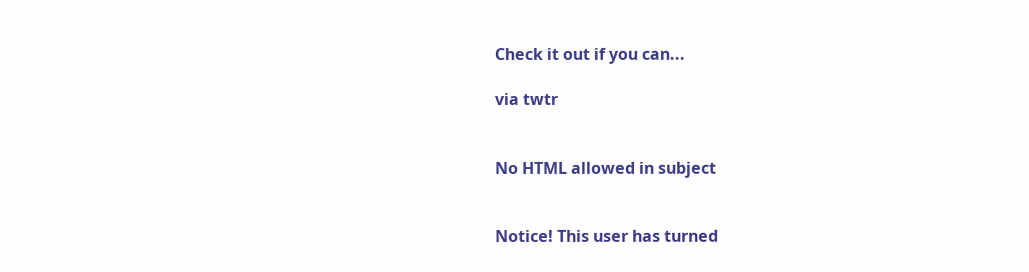Check it out if you can...

via twtr


No HTML allowed in subject


Notice! This user has turned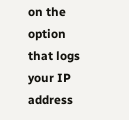on the option that logs your IP address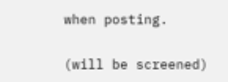when posting.

(will be screened)